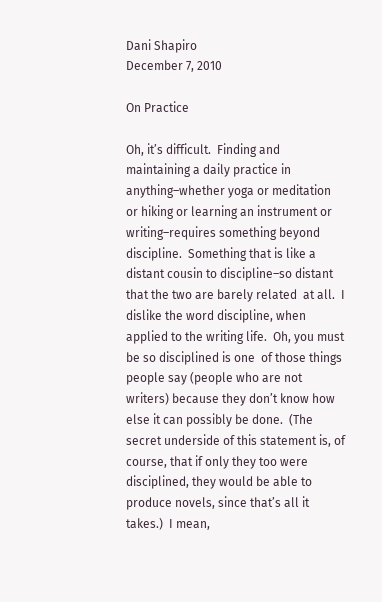Dani Shapiro
December 7, 2010

On Practice

Oh, it’s difficult.  Finding and maintaining a daily practice in anything–whether yoga or meditation or hiking or learning an instrument or writing–requires something beyond discipline.  Something that is like a distant cousin to discipline–so distant that the two are barely related  at all.  I dislike the word discipline, when applied to the writing life.  Oh, you must be so disciplined is one  of those things people say (people who are not writers) because they don’t know how else it can possibly be done.  (The secret underside of this statement is, of course, that if only they too were disciplined, they would be able to produce novels, since that’s all it takes.)  I mean,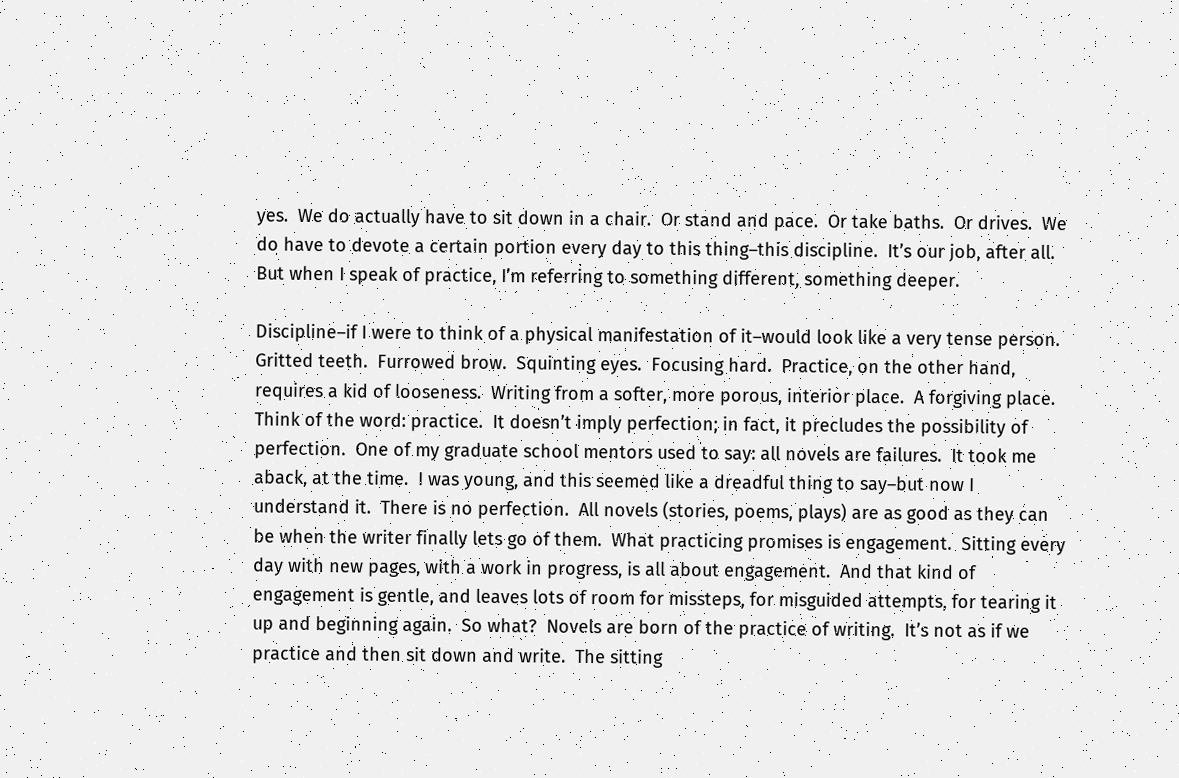yes.  We do actually have to sit down in a chair.  Or stand and pace.  Or take baths.  Or drives.  We do have to devote a certain portion every day to this thing–this discipline.  It’s our job, after all.  But when I speak of practice, I’m referring to something different, something deeper.

Discipline–if I were to think of a physical manifestation of it–would look like a very tense person.  Gritted teeth.  Furrowed brow.  Squinting eyes.  Focusing hard.  Practice, on the other hand, requires a kid of looseness.  Writing from a softer, more porous, interior place.  A forgiving place.  Think of the word: practice.  It doesn’t imply perfection; in fact, it precludes the possibility of perfection.  One of my graduate school mentors used to say: all novels are failures.  It took me aback, at the time.  I was young, and this seemed like a dreadful thing to say–but now I understand it.  There is no perfection.  All novels (stories, poems, plays) are as good as they can be when the writer finally lets go of them.  What practicing promises is engagement.  Sitting every day with new pages, with a work in progress, is all about engagement.  And that kind of engagement is gentle, and leaves lots of room for missteps, for misguided attempts, for tearing it up and beginning again.  So what?  Novels are born of the practice of writing.  It’s not as if we practice and then sit down and write.  The sitting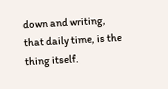down and writing, that daily time, is the thing itself.